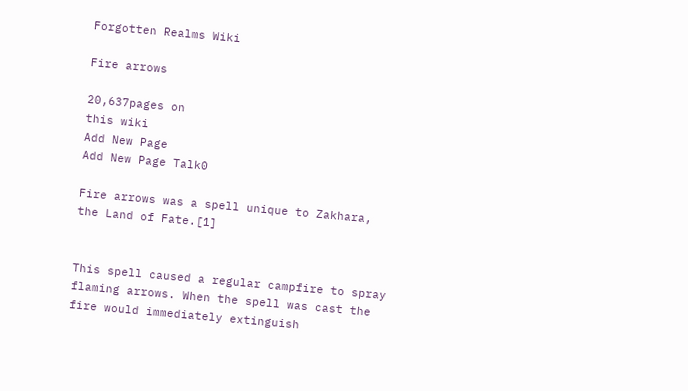Forgotten Realms Wiki

Fire arrows

20,637pages on
this wiki
Add New Page
Add New Page Talk0

Fire arrows was a spell unique to Zakhara, the Land of Fate.[1]


This spell caused a regular campfire to spray flaming arrows. When the spell was cast the fire would immediately extinguish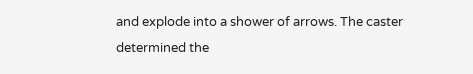and explode into a shower of arrows. The caster determined the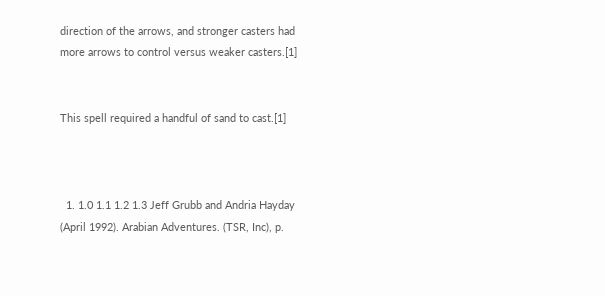direction of the arrows, and stronger casters had more arrows to control versus weaker casters.[1]


This spell required a handful of sand to cast.[1]



  1. 1.0 1.1 1.2 1.3 Jeff Grubb and Andria Hayday (April 1992). Arabian Adventures. (TSR, Inc), p.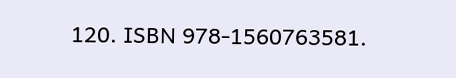120. ISBN 978-1560763581.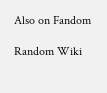Also on Fandom

Random Wiki